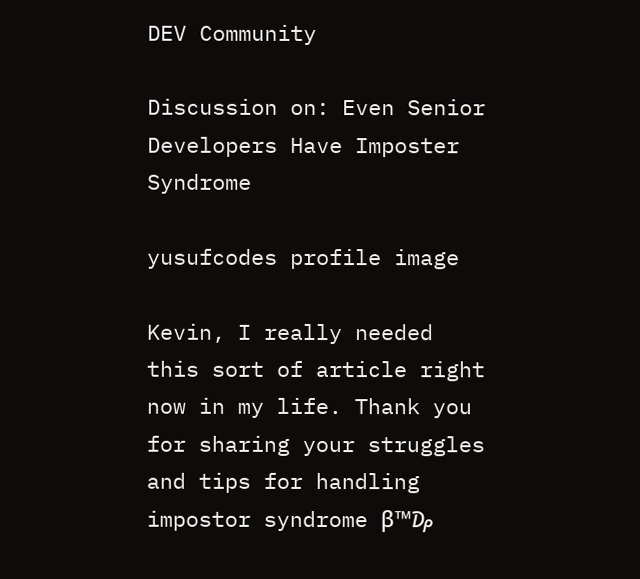DEV Community

Discussion on: Even Senior Developers Have Imposter Syndrome

yusufcodes profile image

Kevin, I really needed this sort of article right now in my life. Thank you for sharing your struggles and tips for handling impostor syndrome β™₯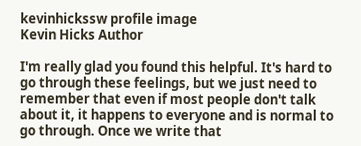kevinhickssw profile image
Kevin Hicks Author

I'm really glad you found this helpful. It's hard to go through these feelings, but we just need to remember that even if most people don't talk about it, it happens to everyone and is normal to go through. Once we write that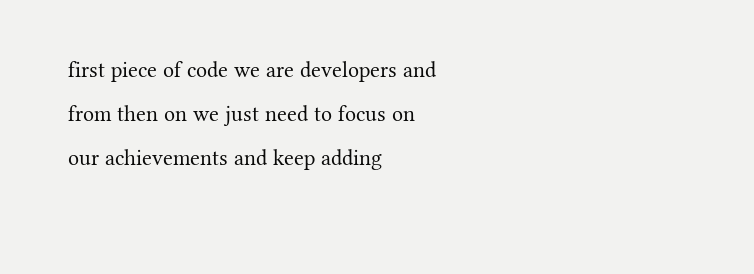first piece of code we are developers and from then on we just need to focus on our achievements and keep adding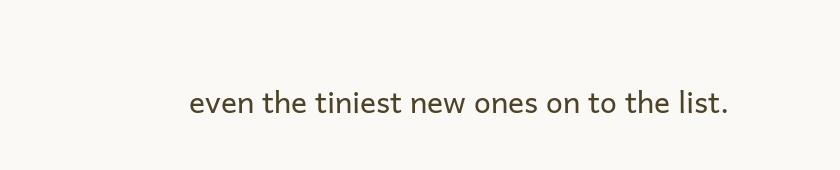even the tiniest new ones on to the list.